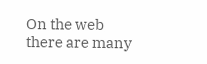On the web there are many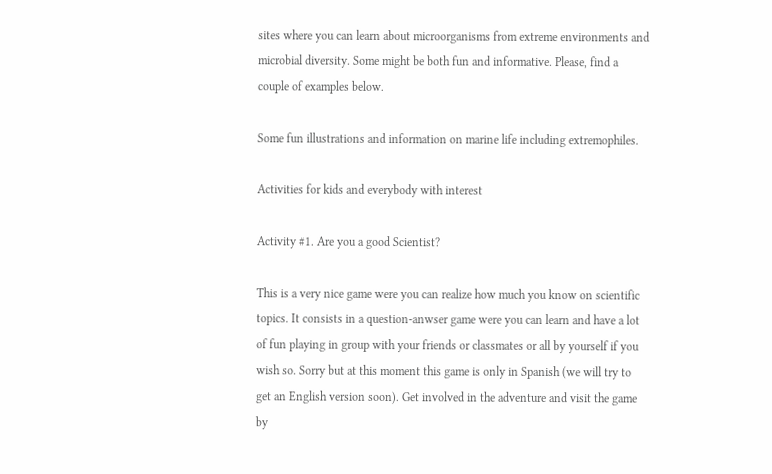sites where you can learn about microorganisms from extreme environments and microbial diversity. Some might be both fun and informative. Please, find a couple of examples below.

Some fun illustrations and information on marine life including extremophiles.

Activities for kids and everybody with interest

Activity #1. Are you a good Scientist?

This is a very nice game were you can realize how much you know on scientific topics. It consists in a question-anwser game were you can learn and have a lot of fun playing in group with your friends or classmates or all by yourself if you wish so. Sorry but at this moment this game is only in Spanish (we will try to get an English version soon). Get involved in the adventure and visit the game by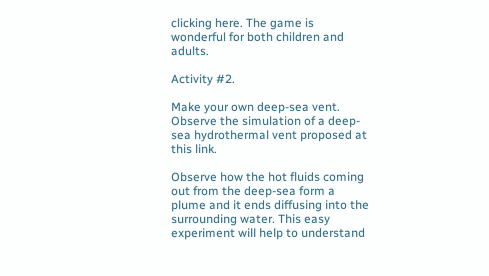clicking here. The game is wonderful for both children and adults.

Activity #2.

Make your own deep-sea vent. Observe the simulation of a deep-sea hydrothermal vent proposed at this link.

Observe how the hot fluids coming out from the deep-sea form a plume and it ends diffusing into the surrounding water. This easy experiment will help to understand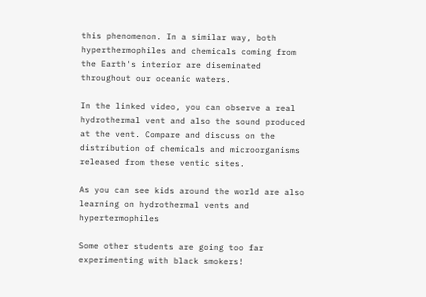this phenomenon. In a similar way, both hyperthermophiles and chemicals coming from the Earth's interior are diseminated throughout our oceanic waters.

In the linked video, you can observe a real hydrothermal vent and also the sound produced at the vent. Compare and discuss on the distribution of chemicals and microorganisms released from these ventic sites.

As you can see kids around the world are also learning on hydrothermal vents and hypertermophiles

Some other students are going too far experimenting with black smokers!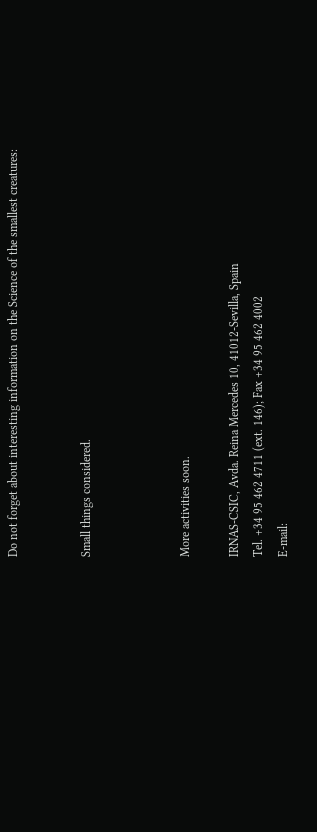Do not forget about interesting information on the Science of the smallest creatures:


Small things considered.



More activities soon.

IRNAS-CSIC, Avda. Reina Mercedes 10, 41012-Sevilla, Spain
Tel. +34 95 462 4711 (ext. 146); Fax +34 95 462 4002
E-mail: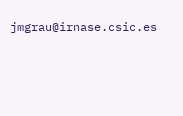jmgrau@irnase.csic.es